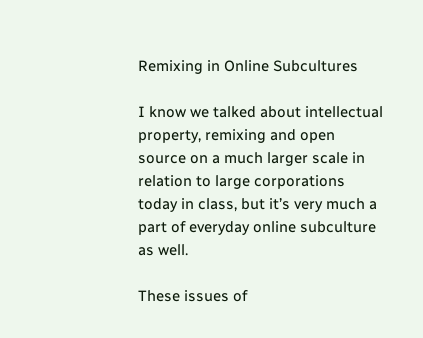Remixing in Online Subcultures

I know we talked about intellectual property, remixing and open source on a much larger scale in relation to large corporations today in class, but it’s very much a part of everyday online subculture as well.

These issues of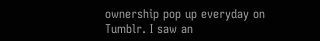ownership pop up everyday on Tumblr. I saw an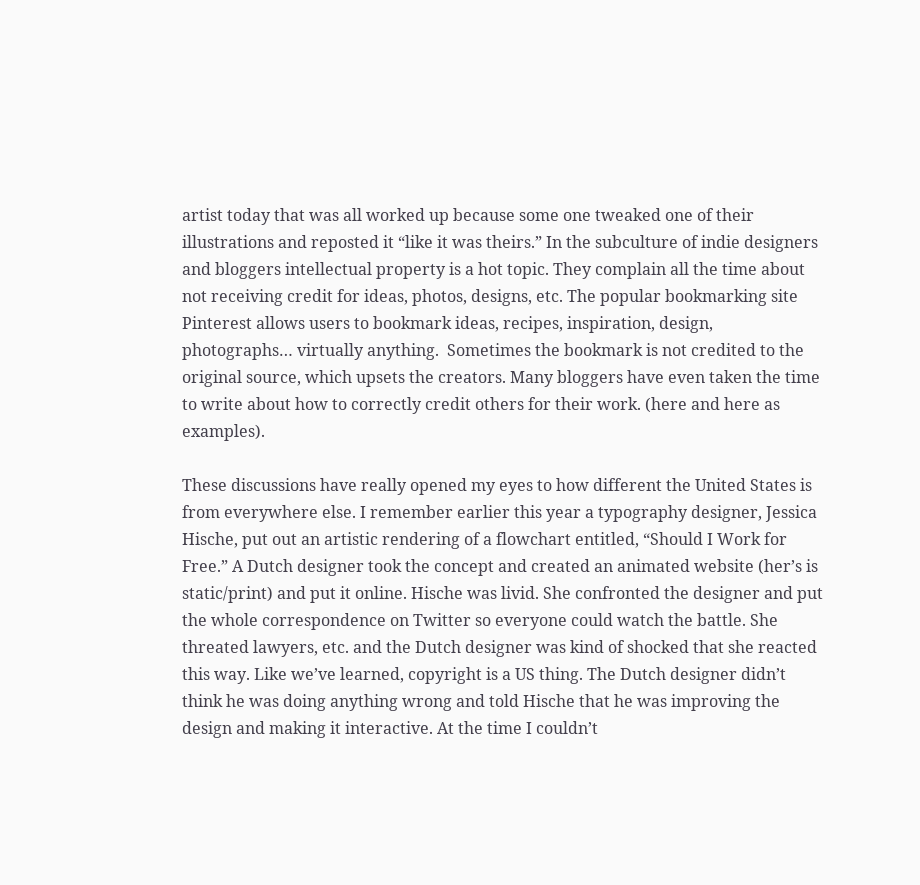artist today that was all worked up because some one tweaked one of their illustrations and reposted it “like it was theirs.” In the subculture of indie designers and bloggers intellectual property is a hot topic. They complain all the time about not receiving credit for ideas, photos, designs, etc. The popular bookmarking site Pinterest allows users to bookmark ideas, recipes, inspiration, design, photographs… virtually anything.  Sometimes the bookmark is not credited to the original source, which upsets the creators. Many bloggers have even taken the time to write about how to correctly credit others for their work. (here and here as examples).

These discussions have really opened my eyes to how different the United States is from everywhere else. I remember earlier this year a typography designer, Jessica Hische, put out an artistic rendering of a flowchart entitled, “Should I Work for Free.” A Dutch designer took the concept and created an animated website (her’s is static/print) and put it online. Hische was livid. She confronted the designer and put the whole correspondence on Twitter so everyone could watch the battle. She threated lawyers, etc. and the Dutch designer was kind of shocked that she reacted this way. Like we’ve learned, copyright is a US thing. The Dutch designer didn’t think he was doing anything wrong and told Hische that he was improving the design and making it interactive. At the time I couldn’t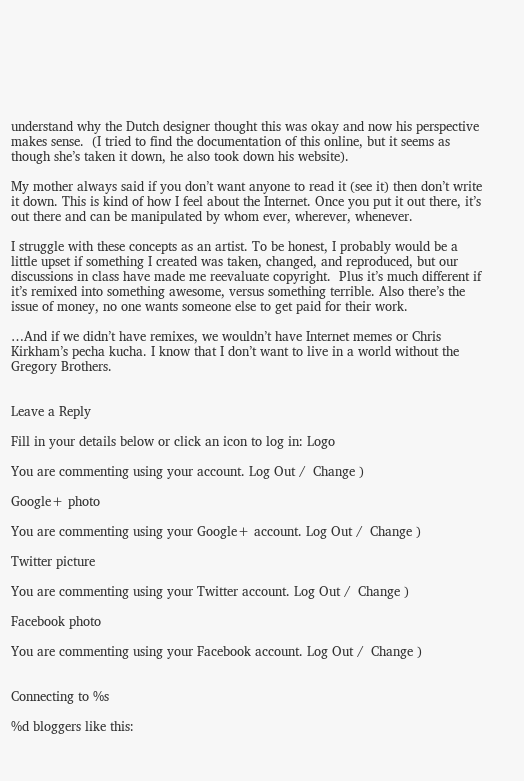understand why the Dutch designer thought this was okay and now his perspective makes sense.  (I tried to find the documentation of this online, but it seems as though she’s taken it down, he also took down his website).

My mother always said if you don’t want anyone to read it (see it) then don’t write it down. This is kind of how I feel about the Internet. Once you put it out there, it’s out there and can be manipulated by whom ever, wherever, whenever.

I struggle with these concepts as an artist. To be honest, I probably would be a little upset if something I created was taken, changed, and reproduced, but our discussions in class have made me reevaluate copyright.  Plus it’s much different if it’s remixed into something awesome, versus something terrible. Also there’s the issue of money, no one wants someone else to get paid for their work.

…And if we didn’t have remixes, we wouldn’t have Internet memes or Chris Kirkham’s pecha kucha. I know that I don’t want to live in a world without the Gregory Brothers.


Leave a Reply

Fill in your details below or click an icon to log in: Logo

You are commenting using your account. Log Out /  Change )

Google+ photo

You are commenting using your Google+ account. Log Out /  Change )

Twitter picture

You are commenting using your Twitter account. Log Out /  Change )

Facebook photo

You are commenting using your Facebook account. Log Out /  Change )


Connecting to %s

%d bloggers like this: